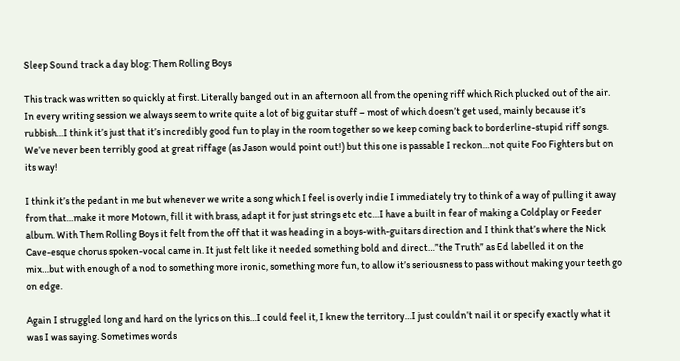Sleep Sound track a day blog: Them Rolling Boys

This track was written so quickly at first. Literally banged out in an afternoon all from the opening riff which Rich plucked out of the air. In every writing session we always seem to write quite a lot of big guitar stuff – most of which doesn’t get used, mainly because it’s rubbish…I think it’s just that it’s incredibly good fun to play in the room together so we keep coming back to borderline-stupid riff songs. We’ve never been terribly good at great riffage (as Jason would point out!) but this one is passable I reckon…not quite Foo Fighters but on its way!

I think it’s the pedant in me but whenever we write a song which I feel is overly indie I immediately try to think of a way of pulling it away from that…make it more Motown, fill it with brass, adapt it for just strings etc etc…I have a built in fear of making a Coldplay or Feeder album. With Them Rolling Boys it felt from the off that it was heading in a boys-with-guitars direction and I think that’s where the Nick Cave-esque chorus spoken-vocal came in. It just felt like it needed something bold and direct…”the Truth” as Ed labelled it on the mix…but with enough of a nod to something more ironic, something more fun, to allow it’s seriousness to pass without making your teeth go on edge.

Again I struggled long and hard on the lyrics on this…I could feel it, I knew the territory…I just couldn’t nail it or specify exactly what it was I was saying. Sometimes words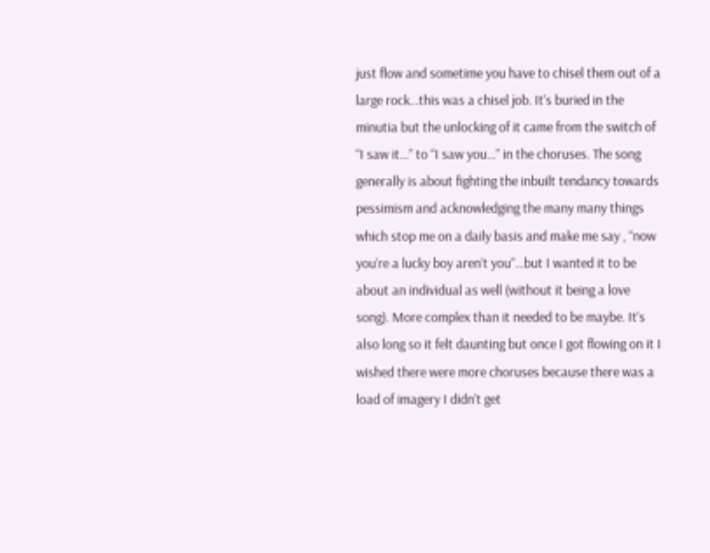just flow and sometime you have to chisel them out of a large rock…this was a chisel job. It’s buried in the minutia but the unlocking of it came from the switch of “I saw it…” to “I saw you…” in the choruses. The song generally is about fighting the inbuilt tendancy towards pessimism and acknowledging the many many things which stop me on a daily basis and make me say , “now you’re a lucky boy aren’t you”…but I wanted it to be about an individual as well (without it being a love song). More complex than it needed to be maybe. It’s also long so it felt daunting but once I got flowing on it I wished there were more choruses because there was a load of imagery I didn’t get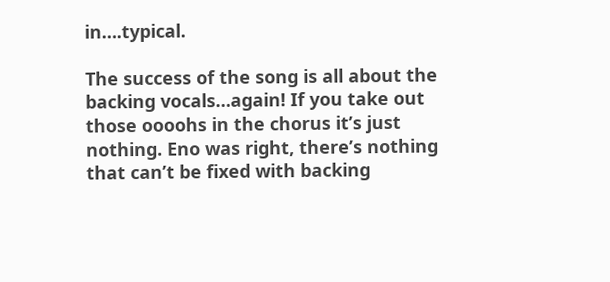in….typical.

The success of the song is all about the backing vocals…again! If you take out those oooohs in the chorus it’s just nothing. Eno was right, there’s nothing that can’t be fixed with backing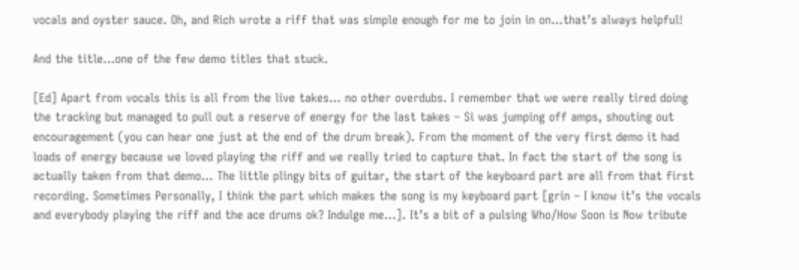vocals and oyster sauce. Oh, and Rich wrote a riff that was simple enough for me to join in on…that’s always helpful!

And the title…one of the few demo titles that stuck.

[Ed] Apart from vocals this is all from the live takes… no other overdubs. I remember that we were really tired doing the tracking but managed to pull out a reserve of energy for the last takes – Si was jumping off amps, shouting out encouragement (you can hear one just at the end of the drum break). From the moment of the very first demo it had loads of energy because we loved playing the riff and we really tried to capture that. In fact the start of the song is actually taken from that demo… The little plingy bits of guitar, the start of the keyboard part are all from that first recording. Sometimes Personally, I think the part which makes the song is my keyboard part [grin – I know it’s the vocals and everybody playing the riff and the ace drums ok? Indulge me…]. It’s a bit of a pulsing Who/How Soon is Now tribute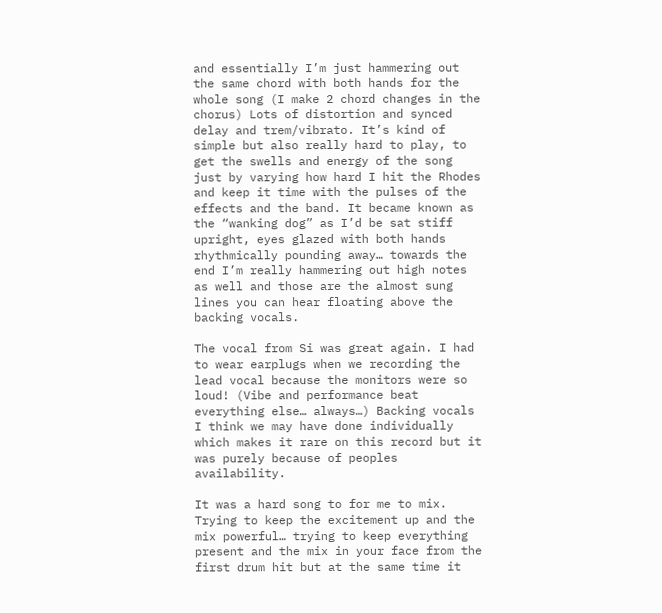and essentially I’m just hammering out the same chord with both hands for the whole song (I make 2 chord changes in the chorus) Lots of distortion and synced delay and trem/vibrato. It’s kind of simple but also really hard to play, to get the swells and energy of the song just by varying how hard I hit the Rhodes and keep it time with the pulses of the effects and the band. It became known as the “wanking dog” as I’d be sat stiff upright, eyes glazed with both hands rhythmically pounding away… towards the end I’m really hammering out high notes as well and those are the almost sung lines you can hear floating above the backing vocals.

The vocal from Si was great again. I had to wear earplugs when we recording the lead vocal because the monitors were so loud! (Vibe and performance beat everything else… always…) Backing vocals I think we may have done individually which makes it rare on this record but it was purely because of peoples availability.

It was a hard song to for me to mix. Trying to keep the excitement up and the mix powerful… trying to keep everything present and the mix in your face from the first drum hit but at the same time it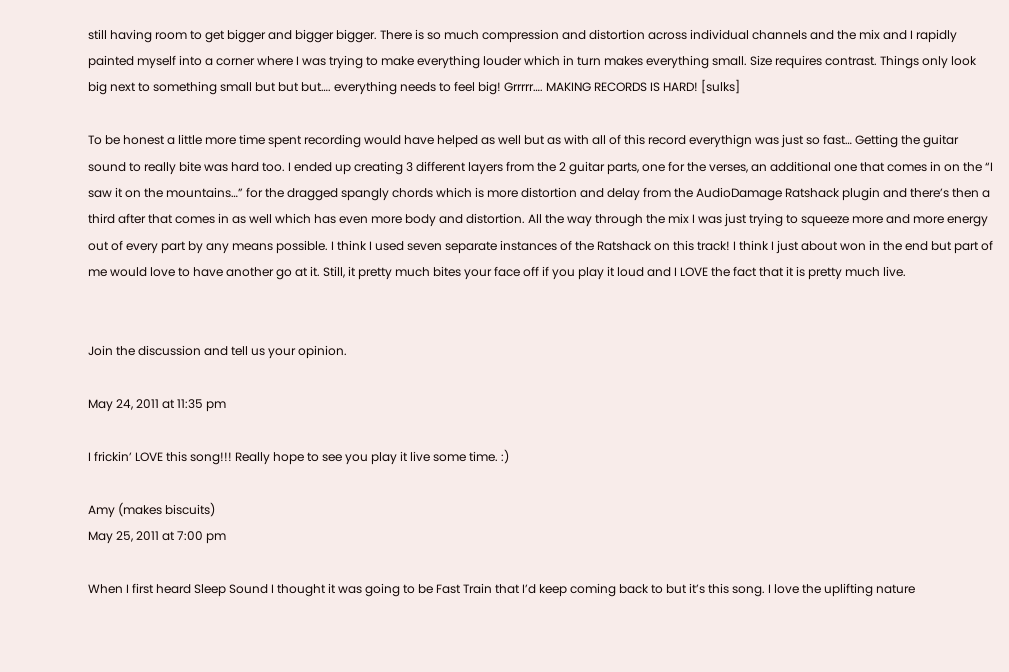still having room to get bigger and bigger bigger. There is so much compression and distortion across individual channels and the mix and I rapidly painted myself into a corner where I was trying to make everything louder which in turn makes everything small. Size requires contrast. Things only look big next to something small but but but…. everything needs to feel big! Grrrrr…. MAKING RECORDS IS HARD! [sulks]

To be honest a little more time spent recording would have helped as well but as with all of this record everythign was just so fast… Getting the guitar sound to really bite was hard too. I ended up creating 3 different layers from the 2 guitar parts, one for the verses, an additional one that comes in on the “I saw it on the mountains…” for the dragged spangly chords which is more distortion and delay from the AudioDamage Ratshack plugin and there’s then a third after that comes in as well which has even more body and distortion. All the way through the mix I was just trying to squeeze more and more energy out of every part by any means possible. I think I used seven separate instances of the Ratshack on this track! I think I just about won in the end but part of me would love to have another go at it. Still, it pretty much bites your face off if you play it loud and I LOVE the fact that it is pretty much live.


Join the discussion and tell us your opinion.

May 24, 2011 at 11:35 pm

I frickin’ LOVE this song!!! Really hope to see you play it live some time. :)

Amy (makes biscuits)
May 25, 2011 at 7:00 pm

When I first heard Sleep Sound I thought it was going to be Fast Train that I’d keep coming back to but it’s this song. I love the uplifting nature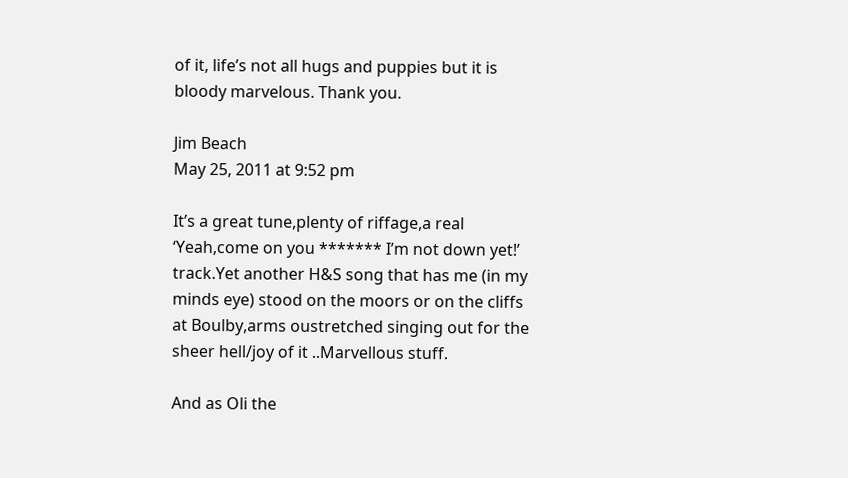of it, life’s not all hugs and puppies but it is bloody marvelous. Thank you.

Jim Beach
May 25, 2011 at 9:52 pm

It’s a great tune,plenty of riffage,a real ‘Yeah,come on you ******* I’m not down yet!’ track.Yet another H&S song that has me (in my minds eye) stood on the moors or on the cliffs at Boulby,arms oustretched singing out for the sheer hell/joy of it ..Marvellous stuff.

And as Oli the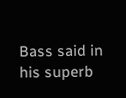Bass said in his superb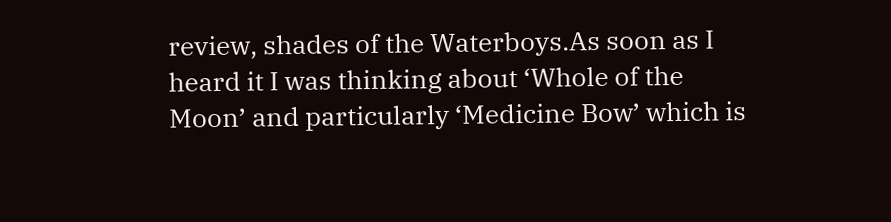review, shades of the Waterboys.As soon as I heard it I was thinking about ‘Whole of the Moon’ and particularly ‘Medicine Bow’ which is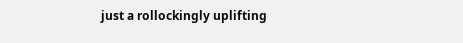just a rollockingly uplifting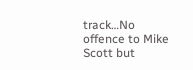track…No offence to Mike Scott but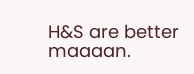H&S are better maaaan.